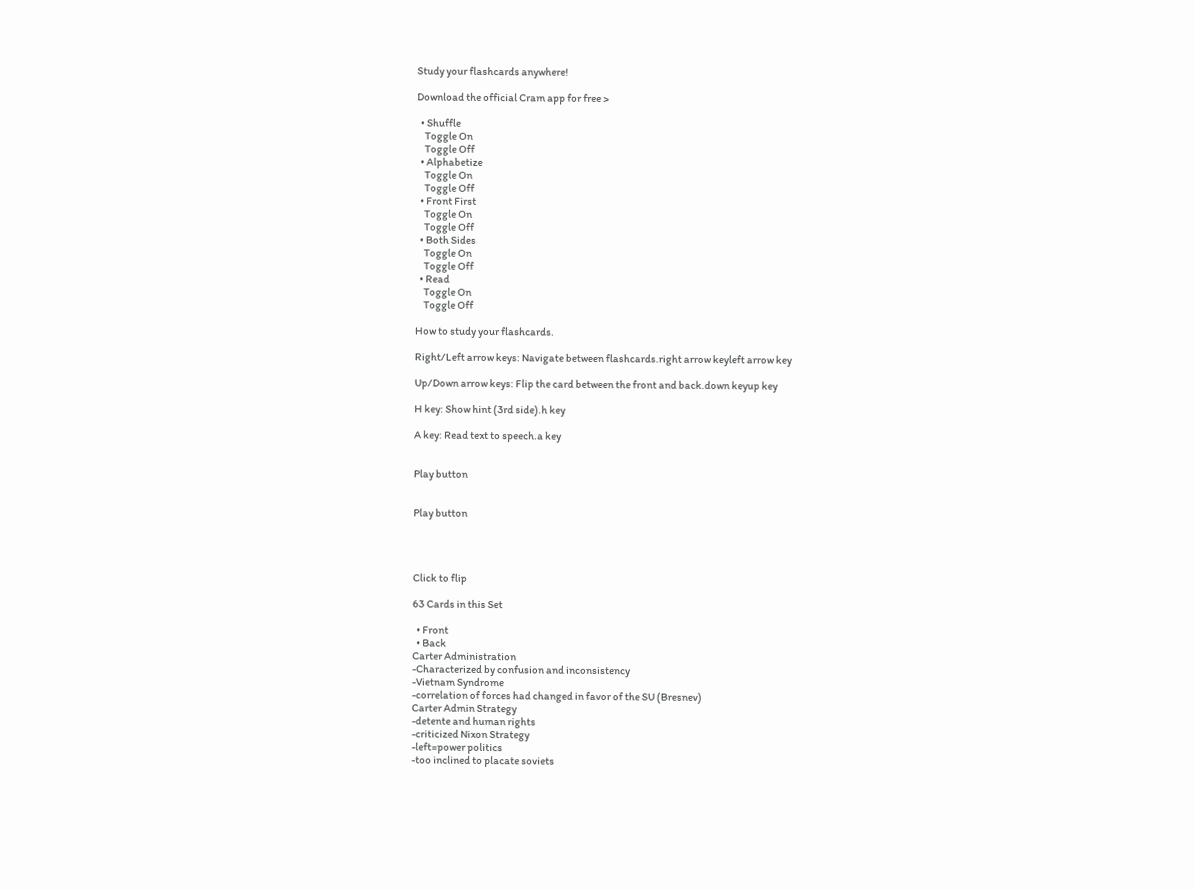Study your flashcards anywhere!

Download the official Cram app for free >

  • Shuffle
    Toggle On
    Toggle Off
  • Alphabetize
    Toggle On
    Toggle Off
  • Front First
    Toggle On
    Toggle Off
  • Both Sides
    Toggle On
    Toggle Off
  • Read
    Toggle On
    Toggle Off

How to study your flashcards.

Right/Left arrow keys: Navigate between flashcards.right arrow keyleft arrow key

Up/Down arrow keys: Flip the card between the front and back.down keyup key

H key: Show hint (3rd side).h key

A key: Read text to speech.a key


Play button


Play button




Click to flip

63 Cards in this Set

  • Front
  • Back
Carter Administration
-Characterized by confusion and inconsistency
-Vietnam Syndrome
-correlation of forces had changed in favor of the SU (Bresnev)
Carter Admin Strategy
-detente and human rights
-criticized Nixon Strategy
-left=power politics
-too inclined to placate soviets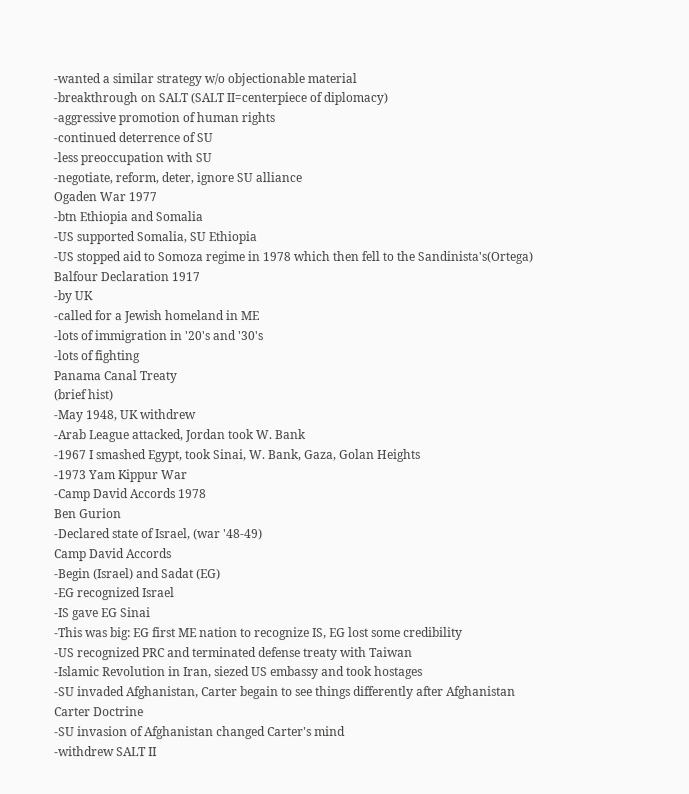-wanted a similar strategy w/o objectionable material
-breakthrough on SALT (SALT II=centerpiece of diplomacy)
-aggressive promotion of human rights
-continued deterrence of SU
-less preoccupation with SU
-negotiate, reform, deter, ignore SU alliance
Ogaden War 1977
-btn Ethiopia and Somalia
-US supported Somalia, SU Ethiopia
-US stopped aid to Somoza regime in 1978 which then fell to the Sandinista's(Ortega)
Balfour Declaration 1917
-by UK
-called for a Jewish homeland in ME
-lots of immigration in '20's and '30's
-lots of fighting
Panama Canal Treaty
(brief hist)
-May 1948, UK withdrew
-Arab League attacked, Jordan took W. Bank
-1967 I smashed Egypt, took Sinai, W. Bank, Gaza, Golan Heights
-1973 Yam Kippur War
-Camp David Accords 1978
Ben Gurion
-Declared state of Israel, (war '48-49)
Camp David Accords
-Begin (Israel) and Sadat (EG)
-EG recognized Israel
-IS gave EG Sinai
-This was big: EG first ME nation to recognize IS, EG lost some credibility
-US recognized PRC and terminated defense treaty with Taiwan
-Islamic Revolution in Iran, siezed US embassy and took hostages
-SU invaded Afghanistan, Carter begain to see things differently after Afghanistan
Carter Doctrine
-SU invasion of Afghanistan changed Carter's mind
-withdrew SALT II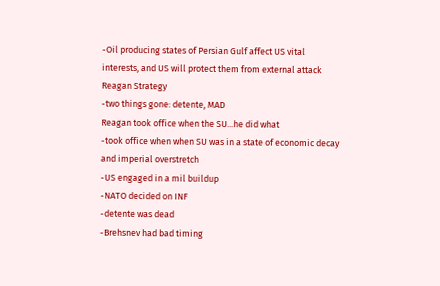-Oil producing states of Persian Gulf affect US vital interests, and US will protect them from external attack
Reagan Strategy
-two things gone: detente, MAD
Reagan took office when the SU...he did what
-took office when when SU was in a state of economic decay and imperial overstretch
-US engaged in a mil buildup
-NATO decided on INF
-detente was dead
-Brehsnev had bad timing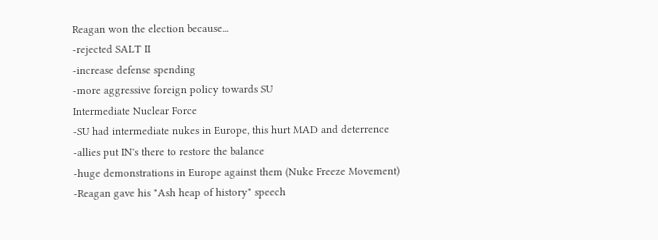Reagan won the election because...
-rejected SALT II
-increase defense spending
-more aggressive foreign policy towards SU
Intermediate Nuclear Force
-SU had intermediate nukes in Europe, this hurt MAD and deterrence
-allies put IN's there to restore the balance
-huge demonstrations in Europe against them (Nuke Freeze Movement)
-Reagan gave his "Ash heap of history" speech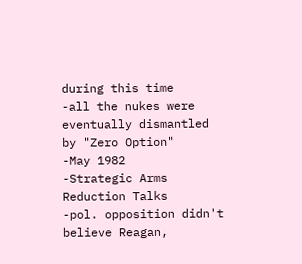during this time
-all the nukes were eventually dismantled by "Zero Option"
-May 1982
-Strategic Arms Reduction Talks
-pol. opposition didn't believe Reagan,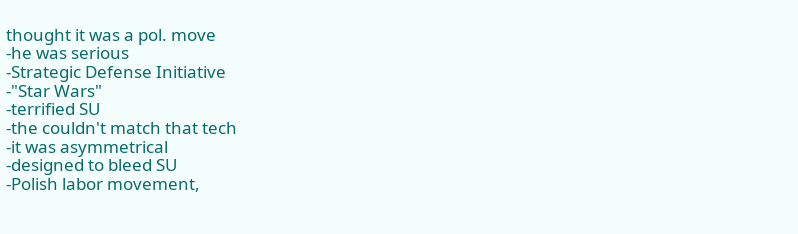thought it was a pol. move
-he was serious
-Strategic Defense Initiative
-"Star Wars"
-terrified SU
-the couldn't match that tech
-it was asymmetrical
-designed to bleed SU
-Polish labor movement,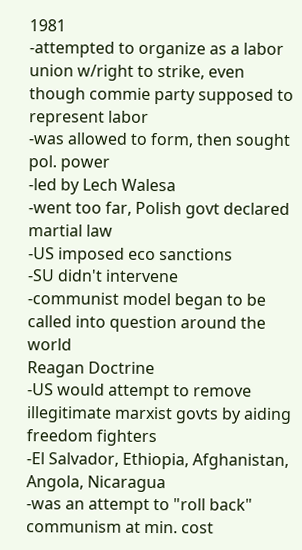1981
-attempted to organize as a labor union w/right to strike, even though commie party supposed to represent labor
-was allowed to form, then sought pol. power
-led by Lech Walesa
-went too far, Polish govt declared martial law
-US imposed eco sanctions
-SU didn't intervene
-communist model began to be called into question around the world
Reagan Doctrine
-US would attempt to remove illegitimate marxist govts by aiding freedom fighters
-El Salvador, Ethiopia, Afghanistan, Angola, Nicaragua
-was an attempt to "roll back" communism at min. cost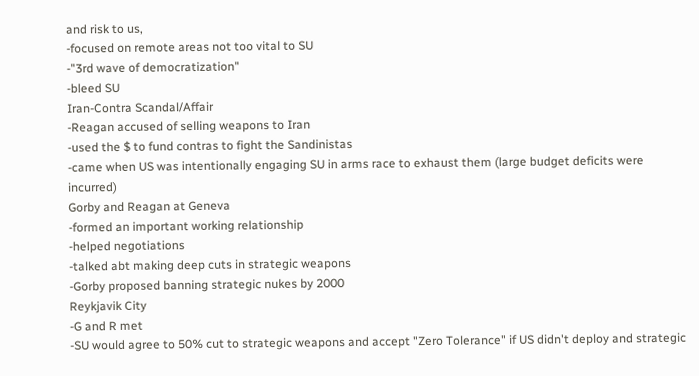and risk to us,
-focused on remote areas not too vital to SU
-"3rd wave of democratization"
-bleed SU
Iran-Contra Scandal/Affair
-Reagan accused of selling weapons to Iran
-used the $ to fund contras to fight the Sandinistas
-came when US was intentionally engaging SU in arms race to exhaust them (large budget deficits were incurred)
Gorby and Reagan at Geneva
-formed an important working relationship
-helped negotiations
-talked abt making deep cuts in strategic weapons
-Gorby proposed banning strategic nukes by 2000
Reykjavik City
-G and R met
-SU would agree to 50% cut to strategic weapons and accept "Zero Tolerance" if US didn't deploy and strategic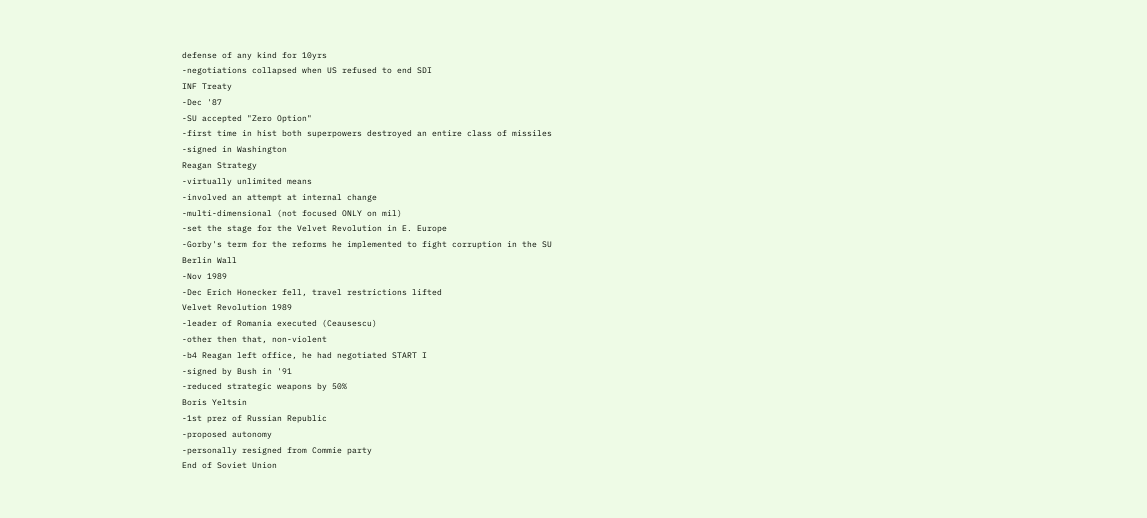defense of any kind for 10yrs
-negotiations collapsed when US refused to end SDI
INF Treaty
-Dec '87
-SU accepted "Zero Option"
-first time in hist both superpowers destroyed an entire class of missiles
-signed in Washington
Reagan Strategy
-virtually unlimited means
-involved an attempt at internal change
-multi-dimensional (not focused ONLY on mil)
-set the stage for the Velvet Revolution in E. Europe
-Gorby's term for the reforms he implemented to fight corruption in the SU
Berlin Wall
-Nov 1989
-Dec Erich Honecker fell, travel restrictions lifted
Velvet Revolution 1989
-leader of Romania executed (Ceausescu)
-other then that, non-violent
-b4 Reagan left office, he had negotiated START I
-signed by Bush in '91
-reduced strategic weapons by 50%
Boris Yeltsin
-1st prez of Russian Republic
-proposed autonomy
-personally resigned from Commie party
End of Soviet Union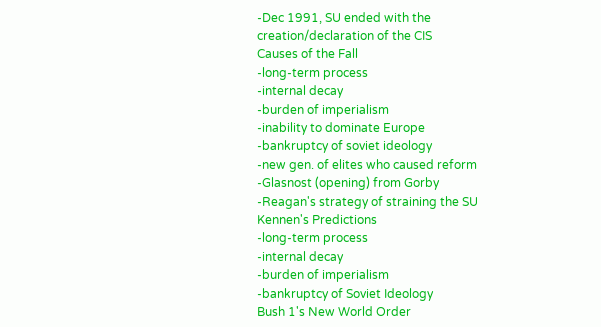-Dec 1991, SU ended with the creation/declaration of the CIS
Causes of the Fall
-long-term process
-internal decay
-burden of imperialism
-inability to dominate Europe
-bankruptcy of soviet ideology
-new gen. of elites who caused reform
-Glasnost (opening) from Gorby
-Reagan's strategy of straining the SU
Kennen's Predictions
-long-term process
-internal decay
-burden of imperialism
-bankruptcy of Soviet Ideology
Bush 1's New World Order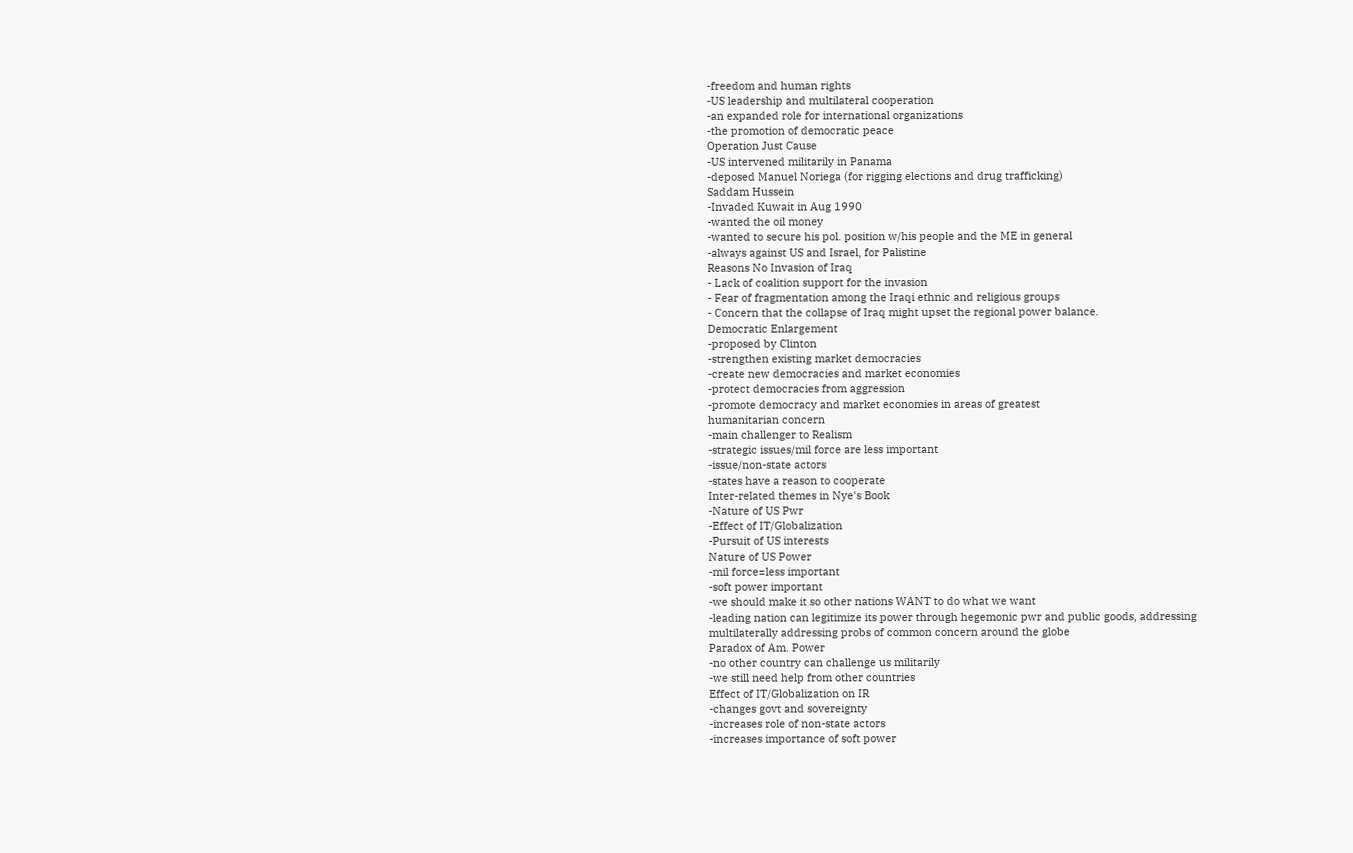-freedom and human rights
-US leadership and multilateral cooperation
-an expanded role for international organizations
-the promotion of democratic peace
Operation Just Cause
-US intervened militarily in Panama
-deposed Manuel Noriega (for rigging elections and drug trafficking)
Saddam Hussein
-Invaded Kuwait in Aug 1990
-wanted the oil money
-wanted to secure his pol. position w/his people and the ME in general
-always against US and Israel, for Palistine
Reasons No Invasion of Iraq
- Lack of coalition support for the invasion
- Fear of fragmentation among the Iraqi ethnic and religious groups
- Concern that the collapse of Iraq might upset the regional power balance.
Democratic Enlargement
-proposed by Clinton
-strengthen existing market democracies
-create new democracies and market economies
-protect democracies from aggression
-promote democracy and market economies in areas of greatest
humanitarian concern
-main challenger to Realism
-strategic issues/mil force are less important
-issue/non-state actors
-states have a reason to cooperate
Inter-related themes in Nye's Book
-Nature of US Pwr
-Effect of IT/Globalization
-Pursuit of US interests
Nature of US Power
-mil force=less important
-soft power important
-we should make it so other nations WANT to do what we want
-leading nation can legitimize its power through hegemonic pwr and public goods, addressing multilaterally addressing probs of common concern around the globe
Paradox of Am. Power
-no other country can challenge us militarily
-we still need help from other countries
Effect of IT/Globalization on IR
-changes govt and sovereignty
-increases role of non-state actors
-increases importance of soft power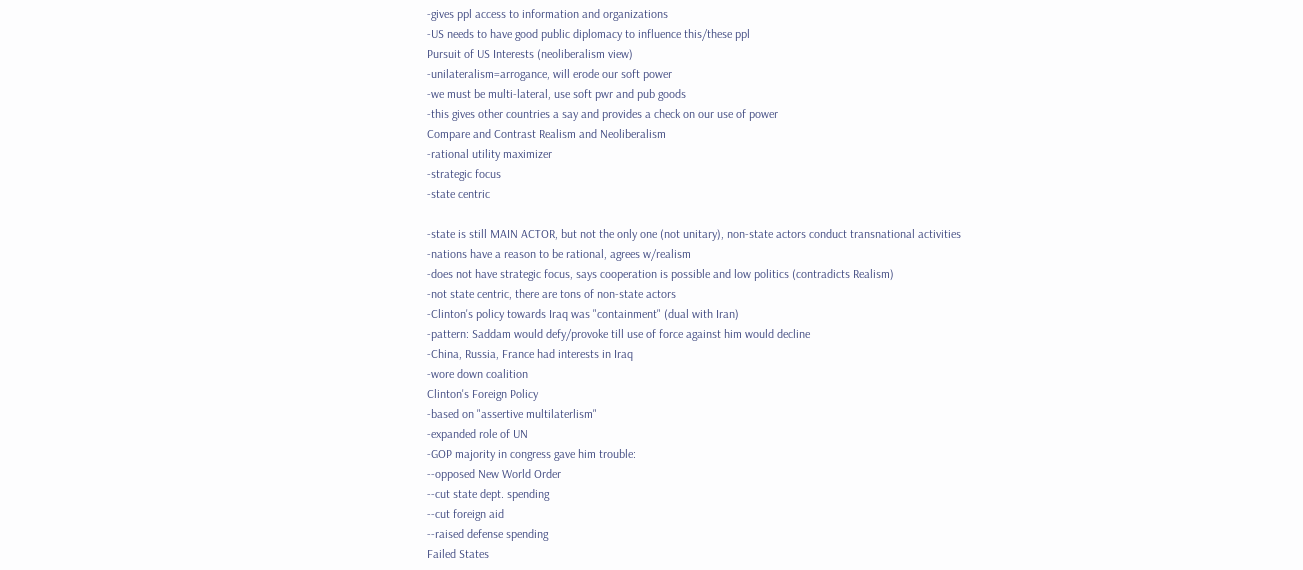-gives ppl access to information and organizations
-US needs to have good public diplomacy to influence this/these ppl
Pursuit of US Interests (neoliberalism view)
-unilateralism=arrogance, will erode our soft power
-we must be multi-lateral, use soft pwr and pub goods
-this gives other countries a say and provides a check on our use of power
Compare and Contrast Realism and Neoliberalism
-rational utility maximizer
-strategic focus
-state centric

-state is still MAIN ACTOR, but not the only one (not unitary), non-state actors conduct transnational activities
-nations have a reason to be rational, agrees w/realism
-does not have strategic focus, says cooperation is possible and low politics (contradicts Realism)
-not state centric, there are tons of non-state actors
-Clinton's policy towards Iraq was "containment" (dual with Iran)
-pattern: Saddam would defy/provoke till use of force against him would decline
-China, Russia, France had interests in Iraq
-wore down coalition
Clinton's Foreign Policy
-based on "assertive multilaterlism"
-expanded role of UN
-GOP majority in congress gave him trouble:
--opposed New World Order
--cut state dept. spending
--cut foreign aid
--raised defense spending
Failed States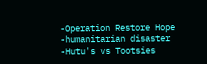-Operation Restore Hope
-humanitarian disaster
-Hutu's vs Tootsies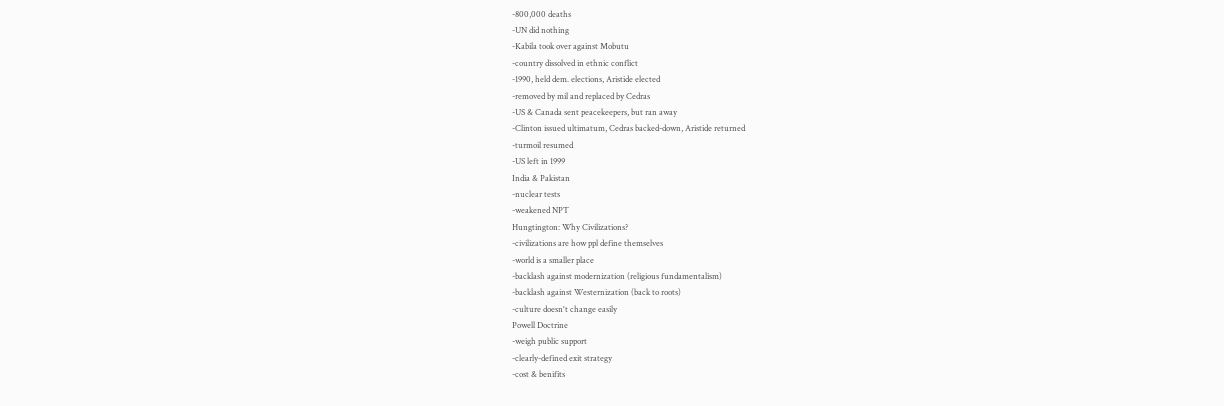-800,000 deaths
-UN did nothing
-Kabila took over against Mobutu
-country dissolved in ethnic conflict
-1990, held dem. elections, Aristide elected
-removed by mil and replaced by Cedras
-US & Canada sent peacekeepers, but ran away
-Clinton issued ultimatum, Cedras backed-down, Aristide returned
-turmoil resumed
-US left in 1999
India & Pakistan
-nuclear tests
-weakened NPT
Hungtington: Why Civilizations?
-civilizations are how ppl define themselves
-world is a smaller place
-backlash against modernization (religious fundamentalism)
-backlash against Westernization (back to roots)
-culture doesn't change easily
Powell Doctrine
-weigh public support
-clearly-defined exit strategy
-cost & benifits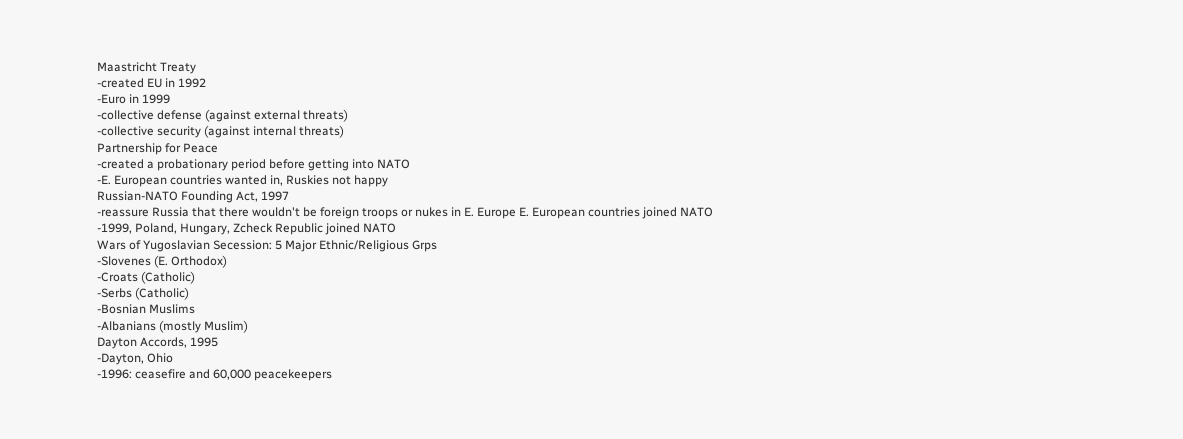Maastricht Treaty
-created EU in 1992
-Euro in 1999
-collective defense (against external threats)
-collective security (against internal threats)
Partnership for Peace
-created a probationary period before getting into NATO
-E. European countries wanted in, Ruskies not happy
Russian-NATO Founding Act, 1997
-reassure Russia that there wouldn't be foreign troops or nukes in E. Europe E. European countries joined NATO
-1999, Poland, Hungary, Zcheck Republic joined NATO
Wars of Yugoslavian Secession: 5 Major Ethnic/Religious Grps
-Slovenes (E. Orthodox)
-Croats (Catholic)
-Serbs (Catholic)
-Bosnian Muslims
-Albanians (mostly Muslim)
Dayton Accords, 1995
-Dayton, Ohio
-1996: ceasefire and 60,000 peacekeepers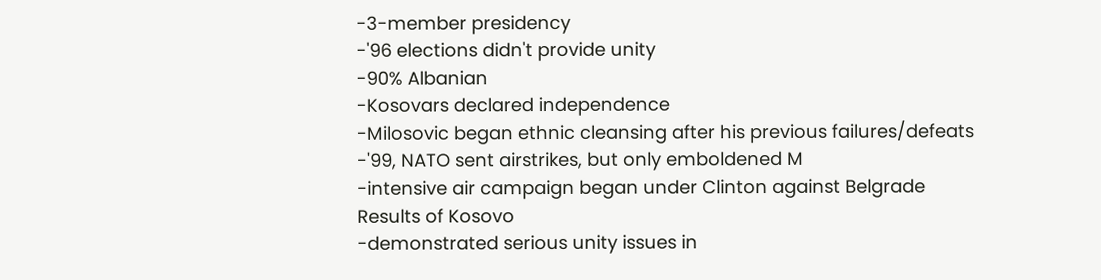-3-member presidency
-'96 elections didn't provide unity
-90% Albanian
-Kosovars declared independence
-Milosovic began ethnic cleansing after his previous failures/defeats
-'99, NATO sent airstrikes, but only emboldened M
-intensive air campaign began under Clinton against Belgrade
Results of Kosovo
-demonstrated serious unity issues in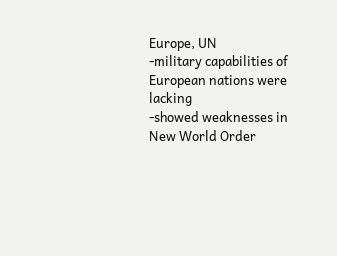Europe, UN
-military capabilities of European nations were lacking
-showed weaknesses in New World Order